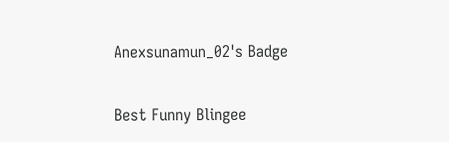Anexsunamun_02's Badge

Best Funny Blingee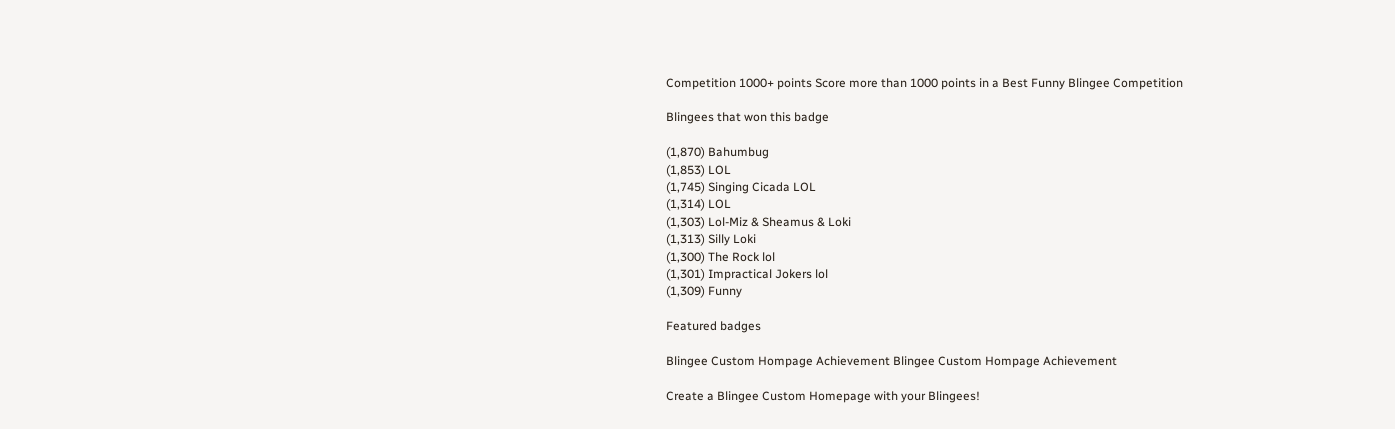Competition 1000+ points Score more than 1000 points in a Best Funny Blingee Competition

Blingees that won this badge

(1,870) Bahumbug
(1,853) LOL
(1,745) Singing Cicada LOL
(1,314) LOL
(1,303) Lol-Miz & Sheamus & Loki
(1,313) Silly Loki
(1,300) The Rock lol
(1,301) Impractical Jokers lol
(1,309) Funny

Featured badges

Blingee Custom Hompage Achievement Blingee Custom Hompage Achievement

Create a Blingee Custom Homepage with your Blingees!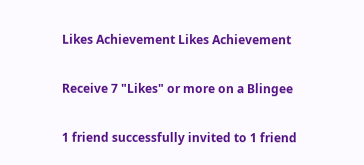Likes Achievement Likes Achievement

Receive 7 "Likes" or more on a Blingee

1 friend successfully invited to 1 friend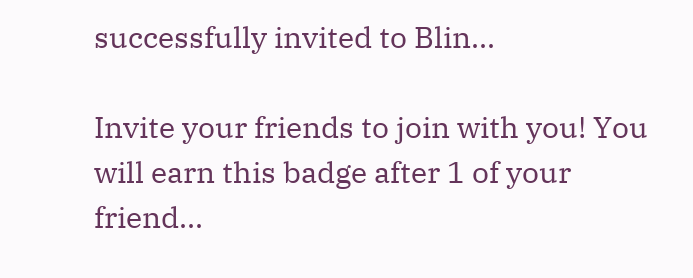successfully invited to Blin...

Invite your friends to join with you! You will earn this badge after 1 of your friend...